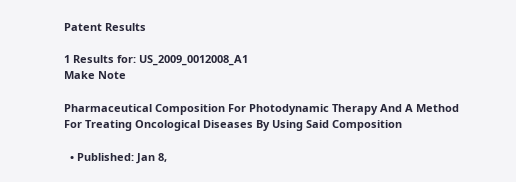Patent Results

1 Results for: US_2009_0012008_A1
Make Note

Pharmaceutical Composition For Photodynamic Therapy And A Method For Treating Oncological Diseases By Using Said Composition

  • Published: Jan 8,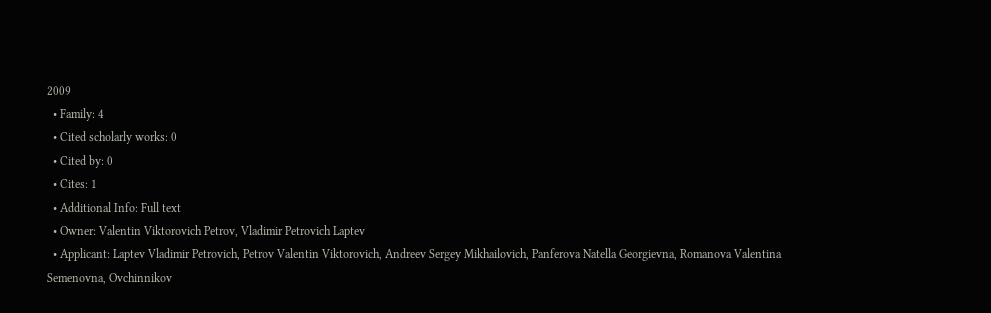2009
  • Family: 4
  • Cited scholarly works: 0
  • Cited by: 0
  • Cites: 1
  • Additional Info: Full text
  • Owner: Valentin Viktorovich Petrov, Vladimir Petrovich Laptev
  • Applicant: Laptev Vladimir Petrovich, Petrov Valentin Viktorovich, Andreev Sergey Mikhailovich, Panferova Natella Georgievna, Romanova Valentina Semenovna, Ovchinnikov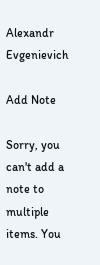Alexandr Evgenievich

Add Note

Sorry, you can't add a note to multiple items. You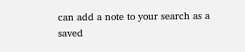can add a note to your search as a saved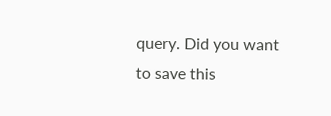query. Did you want to save this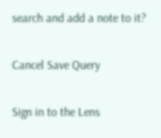search and add a note to it?

Cancel Save Query

Sign in to the Lens